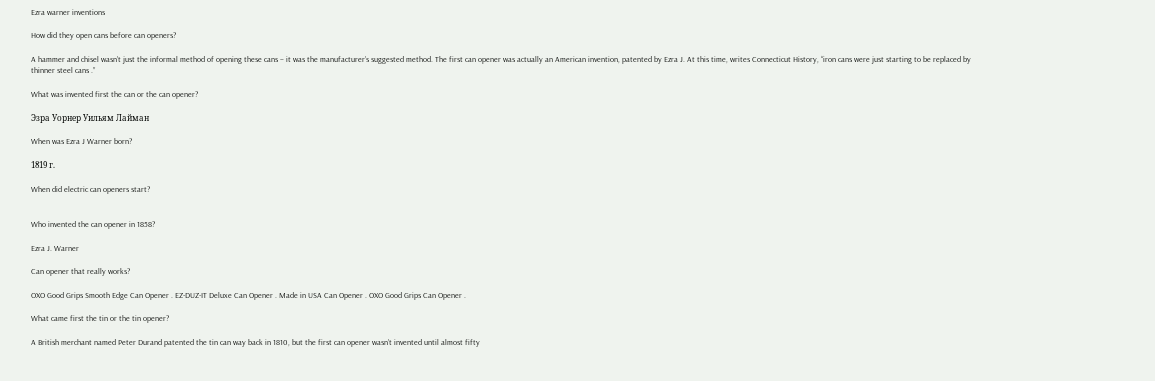Ezra warner inventions

How did they open cans before can openers?

A hammer and chisel wasn’t just the informal method of opening these cans – it was the manufacturer’s suggested method. The first can opener was actually an American invention, patented by Ezra J. At this time, writes Connecticut History, “iron cans were just starting to be replaced by thinner steel cans .”

What was invented first the can or the can opener?

Эзра Уорнер Уильям Лайман

When was Ezra J Warner born?

1819 г.

When did electric can openers start?


Who invented the can opener in 1858?

Ezra J. Warner

Can opener that really works?

OXO Good Grips Smooth Edge Can Opener . EZ-DUZ-IT Deluxe Can Opener . Made in USA Can Opener . OXO Good Grips Can Opener .

What came first the tin or the tin opener?

A British merchant named Peter Durand patented the tin can way back in 1810, but the first can opener wasn’t invented until almost fifty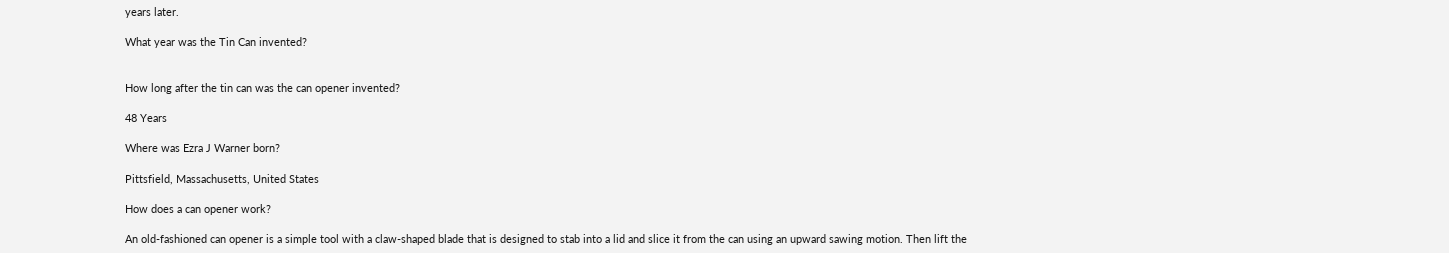years later.

What year was the Tin Can invented?


How long after the tin can was the can opener invented?

48 Years

Where was Ezra J Warner born?

Pittsfield, Massachusetts, United States

How does a can opener work?

An old-fashioned can opener is a simple tool with a claw-shaped blade that is designed to stab into a lid and slice it from the can using an upward sawing motion. Then lift the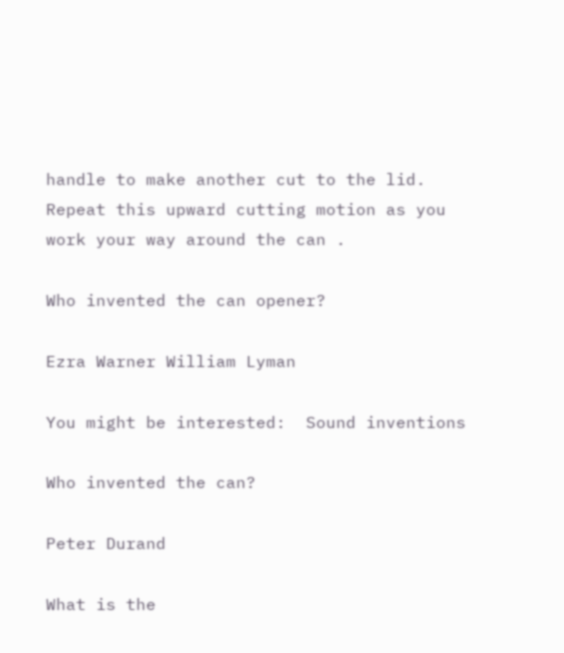handle to make another cut to the lid. Repeat this upward cutting motion as you work your way around the can .

Who invented the can opener?

Ezra Warner William Lyman

You might be interested:  Sound inventions

Who invented the can?

Peter Durand

What is the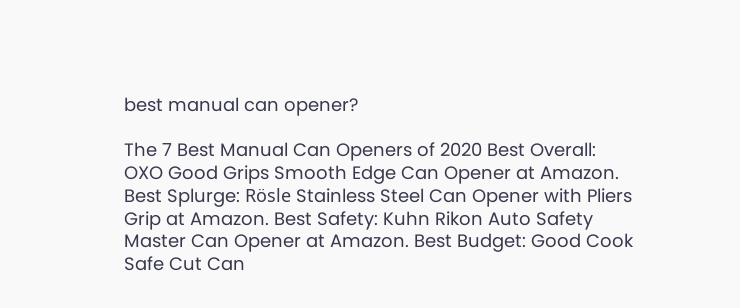best manual can opener?

The 7 Best Manual Can Openers of 2020 Best Overall: OXO Good Grips Smooth Edge Can Opener at Amazon. Best Splurge: Rösle Stainless Steel Can Opener with Pliers Grip at Amazon. Best Safety: Kuhn Rikon Auto Safety Master Can Opener at Amazon. Best Budget: Good Cook Safe Cut Can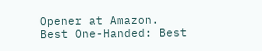Opener at Amazon. Best One-Handed: Best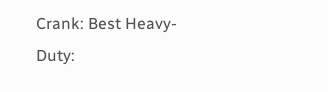Crank: Best Heavy-Duty: